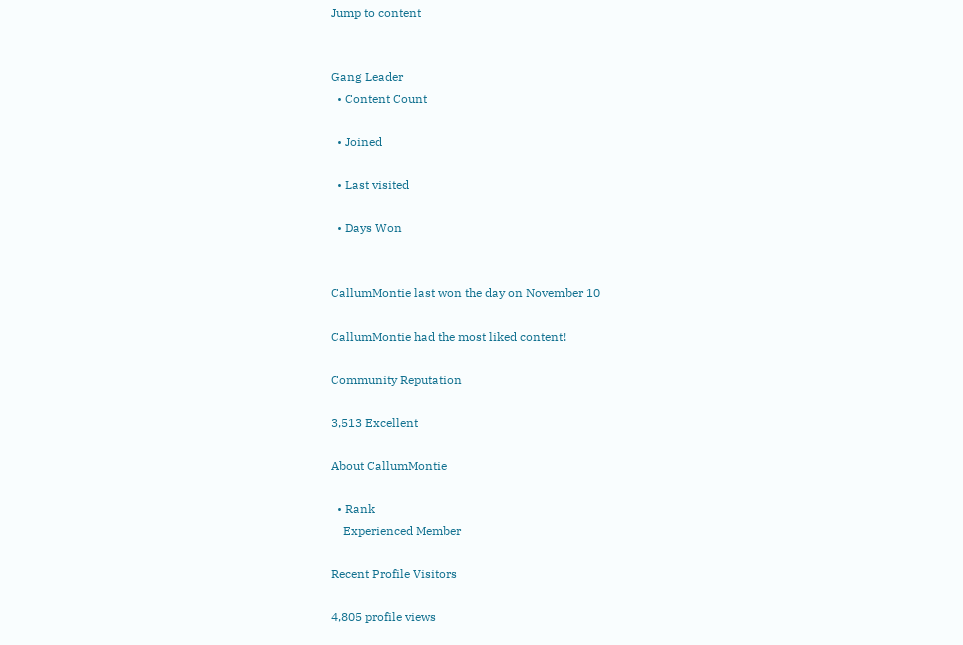Jump to content


Gang Leader
  • Content Count

  • Joined

  • Last visited

  • Days Won


CallumMontie last won the day on November 10

CallumMontie had the most liked content!

Community Reputation

3,513 Excellent

About CallumMontie

  • Rank
    Experienced Member

Recent Profile Visitors

4,805 profile views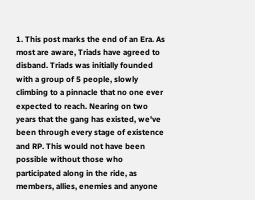1. This post marks the end of an Era. As most are aware, Triads have agreed to disband. Triads was initially founded with a group of 5 people, slowly climbing to a pinnacle that no one ever expected to reach. Nearing on two years that the gang has existed, we've been through every stage of existence and RP. This would not have been possible without those who participated along in the ride, as members, allies, enemies and anyone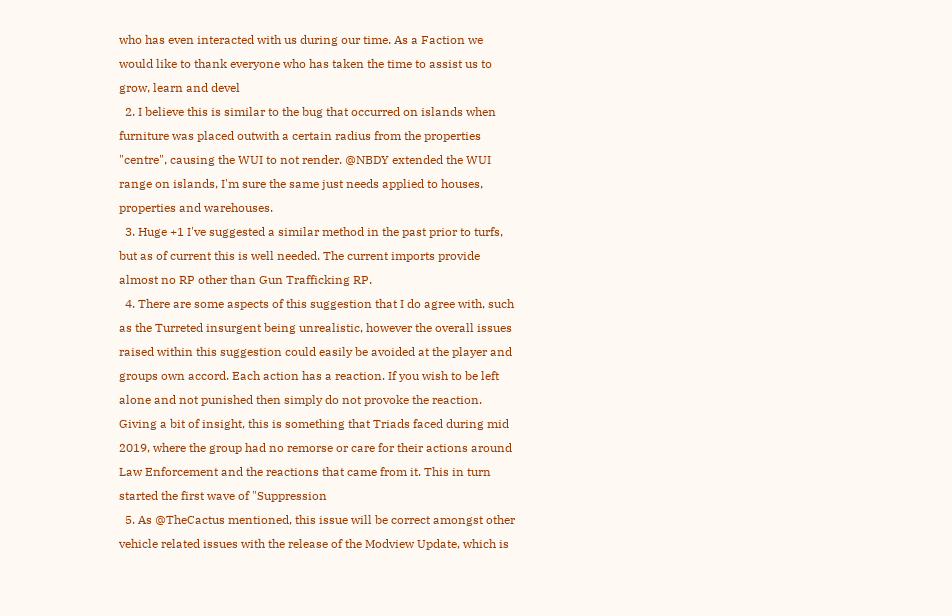who has even interacted with us during our time. As a Faction we would like to thank everyone who has taken the time to assist us to grow, learn and devel
  2. I believe this is similar to the bug that occurred on islands when furniture was placed outwith a certain radius from the properties "centre", causing the WUI to not render. @NBDY extended the WUI range on islands, I'm sure the same just needs applied to houses, properties and warehouses.
  3. Huge +1 I've suggested a similar method in the past prior to turfs, but as of current this is well needed. The current imports provide almost no RP other than Gun Trafficking RP.
  4. There are some aspects of this suggestion that I do agree with, such as the Turreted insurgent being unrealistic, however the overall issues raised within this suggestion could easily be avoided at the player and groups own accord. Each action has a reaction. If you wish to be left alone and not punished then simply do not provoke the reaction. Giving a bit of insight, this is something that Triads faced during mid 2019, where the group had no remorse or care for their actions around Law Enforcement and the reactions that came from it. This in turn started the first wave of "Suppression
  5. As @TheCactus mentioned, this issue will be correct amongst other vehicle related issues with the release of the Modview Update, which is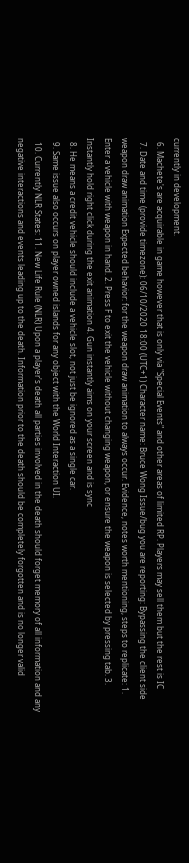currently in development.
  6. Machete's are acquirable in game however that is only via "Special Events" and other areas of limited RP. Players may sell them but the rest is IC
  7. Date and time (provide timezone): 06/10/2020 18:00 (UTC+1) Character name: Bruce Wong Issue/bug you are reporting: Bypassing the client side weapon draw animation Expected behavior: for the weapon draw animation to always occur. Evidence, notes worth mentioning, steps to replicate: 1. Enter a vehicle with weapon in hand. 2. Press F to exit the vehicle without changing weapon, or ensure the weapon is selected by pressing tab. 3. Instantly hold right click during the exit animation 4. Gun instantly aims on your screen and is sync
  8. He means a credit vehicle should include a vehicle slot, not just be ignored as a single car.
  9. Same issue also occurs on player owned islands for any object with the World Interaction UI.
  10. Currently NLR States: 11. New Life Rule (NLR) Upon a player's death all parties involved in the death should forget memory of all information and any negative interactions and events leading up to the death. Information prior to the death should be completely forgotten and is no longer valid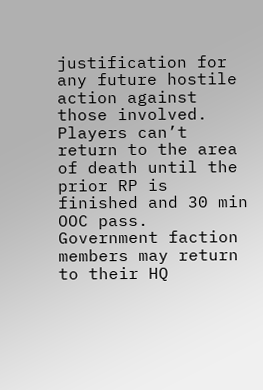justification for any future hostile action against those involved. Players can’t return to the area of death until the prior RP is finished and 30 min OOC pass. Government faction members may return to their HQ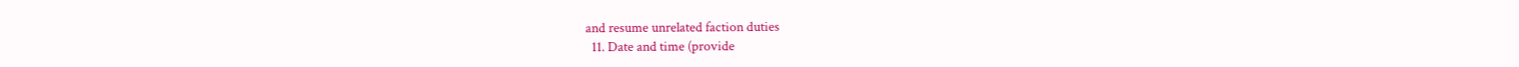and resume unrelated faction duties
  11. Date and time (provide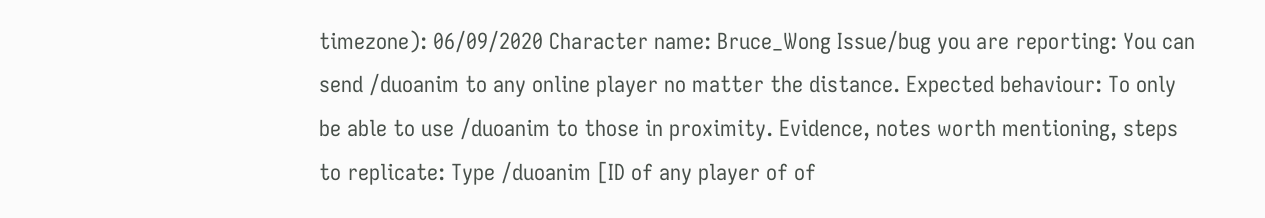timezone): 06/09/2020 Character name: Bruce_Wong Issue/bug you are reporting: You can send /duoanim to any online player no matter the distance. Expected behaviour: To only be able to use /duoanim to those in proximity. Evidence, notes worth mentioning, steps to replicate: Type /duoanim [ID of any player of of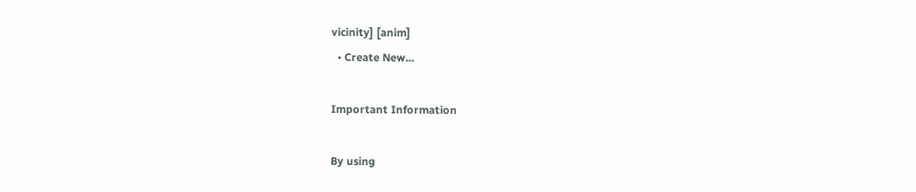vicinity] [anim]
  • Create New...

Important Information

By using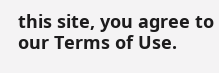this site, you agree to our Terms of Use.